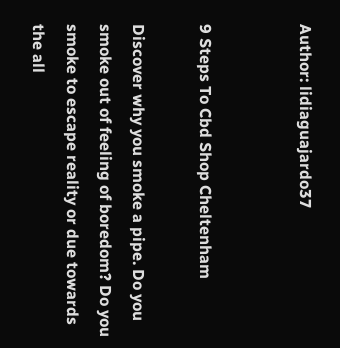Author: lidiaguajardo37


9 Steps To Cbd Shop Cheltenham

Discover why you smoke a pipe. Do you smoke out of feeling of boredom? Do you smoke to escape reality or due towards the all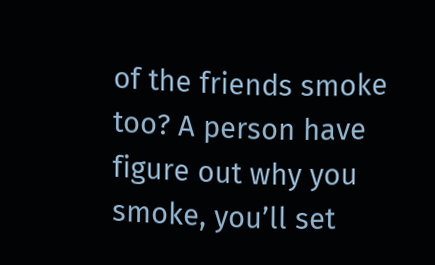of the friends smoke too? A person have figure out why you smoke, you’ll set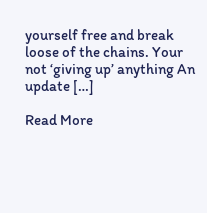yourself free and break loose of the chains. Your not ‘giving up’ anything An update […]

Read More